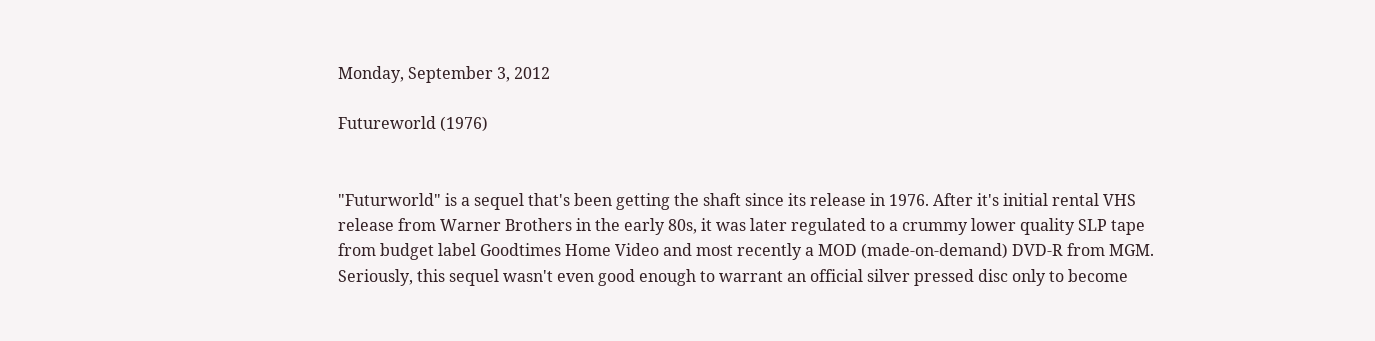Monday, September 3, 2012

Futureworld (1976)


"Futurworld" is a sequel that's been getting the shaft since its release in 1976. After it's initial rental VHS release from Warner Brothers in the early 80s, it was later regulated to a crummy lower quality SLP tape from budget label Goodtimes Home Video and most recently a MOD (made-on-demand) DVD-R from MGM. Seriously, this sequel wasn't even good enough to warrant an official silver pressed disc only to become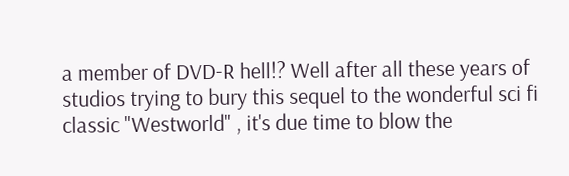a member of DVD-R hell!? Well after all these years of studios trying to bury this sequel to the wonderful sci fi classic "Westworld" , it's due time to blow the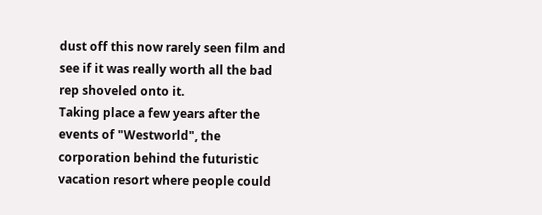dust off this now rarely seen film and see if it was really worth all the bad rep shoveled onto it.
Taking place a few years after the events of "Westworld", the corporation behind the futuristic vacation resort where people could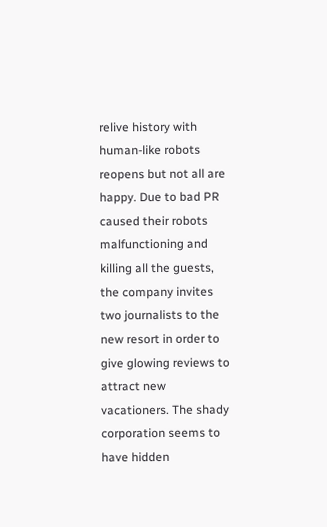relive history with human-like robots reopens but not all are happy. Due to bad PR caused their robots malfunctioning and killing all the guests, the company invites two journalists to the new resort in order to give glowing reviews to attract new vacationers. The shady corporation seems to have hidden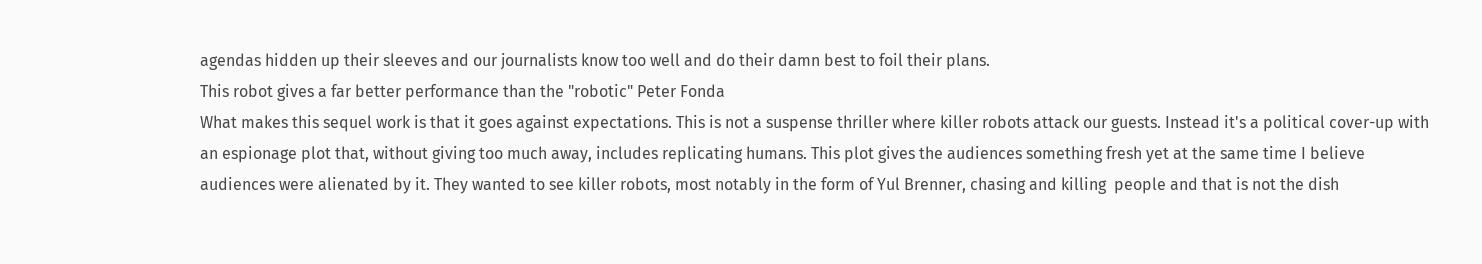agendas hidden up their sleeves and our journalists know too well and do their damn best to foil their plans.
This robot gives a far better performance than the "robotic" Peter Fonda
What makes this sequel work is that it goes against expectations. This is not a suspense thriller where killer robots attack our guests. Instead it's a political cover-up with an espionage plot that, without giving too much away, includes replicating humans. This plot gives the audiences something fresh yet at the same time I believe audiences were alienated by it. They wanted to see killer robots, most notably in the form of Yul Brenner, chasing and killing  people and that is not the dish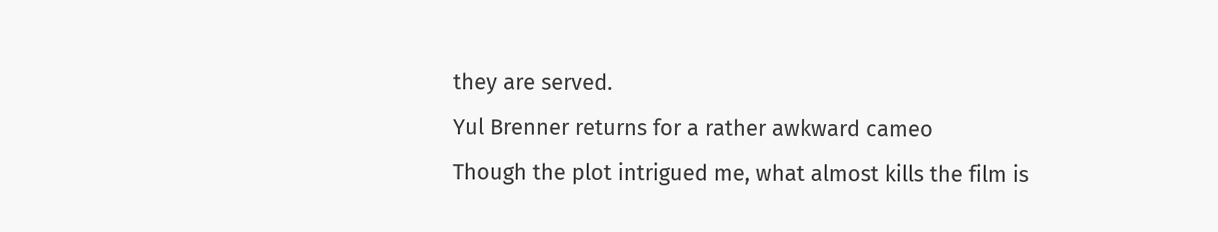they are served.
Yul Brenner returns for a rather awkward cameo
Though the plot intrigued me, what almost kills the film is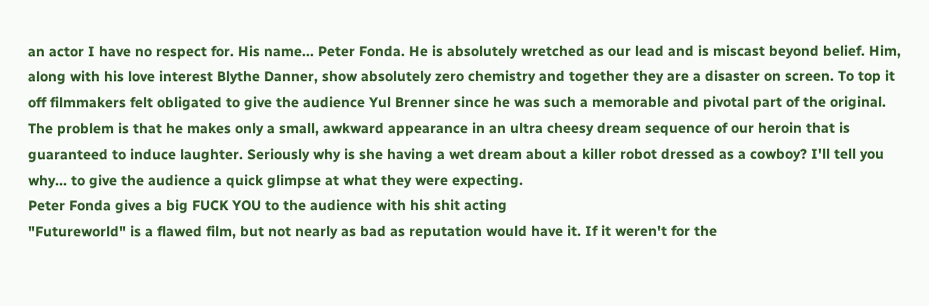an actor I have no respect for. His name... Peter Fonda. He is absolutely wretched as our lead and is miscast beyond belief. Him, along with his love interest Blythe Danner, show absolutely zero chemistry and together they are a disaster on screen. To top it off filmmakers felt obligated to give the audience Yul Brenner since he was such a memorable and pivotal part of the original. The problem is that he makes only a small, awkward appearance in an ultra cheesy dream sequence of our heroin that is guaranteed to induce laughter. Seriously why is she having a wet dream about a killer robot dressed as a cowboy? I'll tell you why... to give the audience a quick glimpse at what they were expecting.
Peter Fonda gives a big FUCK YOU to the audience with his shit acting
"Futureworld" is a flawed film, but not nearly as bad as reputation would have it. If it weren't for the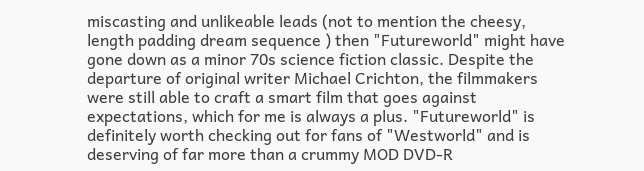miscasting and unlikeable leads (not to mention the cheesy, length padding dream sequence ) then "Futureworld" might have gone down as a minor 70s science fiction classic. Despite the departure of original writer Michael Crichton, the filmmakers were still able to craft a smart film that goes against expectations, which for me is always a plus. "Futureworld" is definitely worth checking out for fans of "Westworld" and is deserving of far more than a crummy MOD DVD-R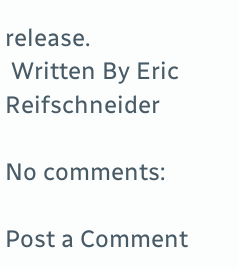release.
 Written By Eric Reifschneider

No comments:

Post a Comment